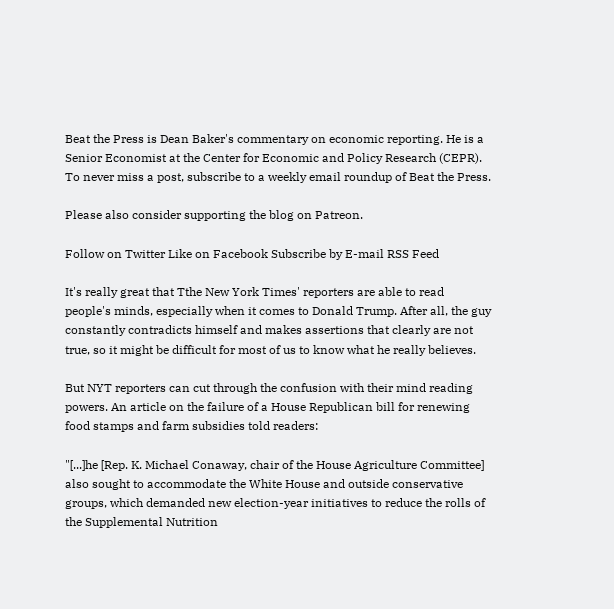Beat the Press is Dean Baker's commentary on economic reporting. He is a Senior Economist at the Center for Economic and Policy Research (CEPR). To never miss a post, subscribe to a weekly email roundup of Beat the Press.

Please also consider supporting the blog on Patreon.

Follow on Twitter Like on Facebook Subscribe by E-mail RSS Feed

It's really great that Tthe New York Times' reporters are able to read people's minds, especially when it comes to Donald Trump. After all, the guy constantly contradicts himself and makes assertions that clearly are not true, so it might be difficult for most of us to know what he really believes.

But NYT reporters can cut through the confusion with their mind reading powers. An article on the failure of a House Republican bill for renewing food stamps and farm subsidies told readers:

"[...]he [Rep. K. Michael Conaway, chair of the House Agriculture Committee] also sought to accommodate the White House and outside conservative groups, which demanded new election-year initiatives to reduce the rolls of the Supplemental Nutrition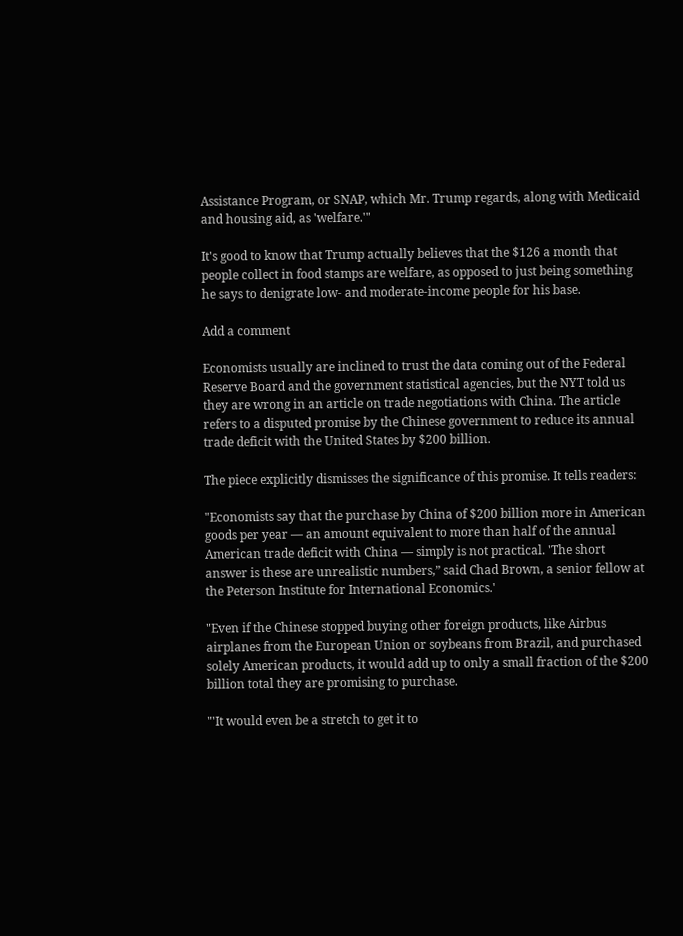Assistance Program, or SNAP, which Mr. Trump regards, along with Medicaid and housing aid, as 'welfare.'"

It's good to know that Trump actually believes that the $126 a month that people collect in food stamps are welfare, as opposed to just being something he says to denigrate low- and moderate-income people for his base.

Add a comment

Economists usually are inclined to trust the data coming out of the Federal Reserve Board and the government statistical agencies, but the NYT told us they are wrong in an article on trade negotiations with China. The article refers to a disputed promise by the Chinese government to reduce its annual trade deficit with the United States by $200 billion.

The piece explicitly dismisses the significance of this promise. It tells readers:

"Economists say that the purchase by China of $200 billion more in American goods per year — an amount equivalent to more than half of the annual American trade deficit with China — simply is not practical. 'The short answer is these are unrealistic numbers,” said Chad Brown, a senior fellow at the Peterson Institute for International Economics.'

"Even if the Chinese stopped buying other foreign products, like Airbus airplanes from the European Union or soybeans from Brazil, and purchased solely American products, it would add up to only a small fraction of the $200 billion total they are promising to purchase.

"'It would even be a stretch to get it to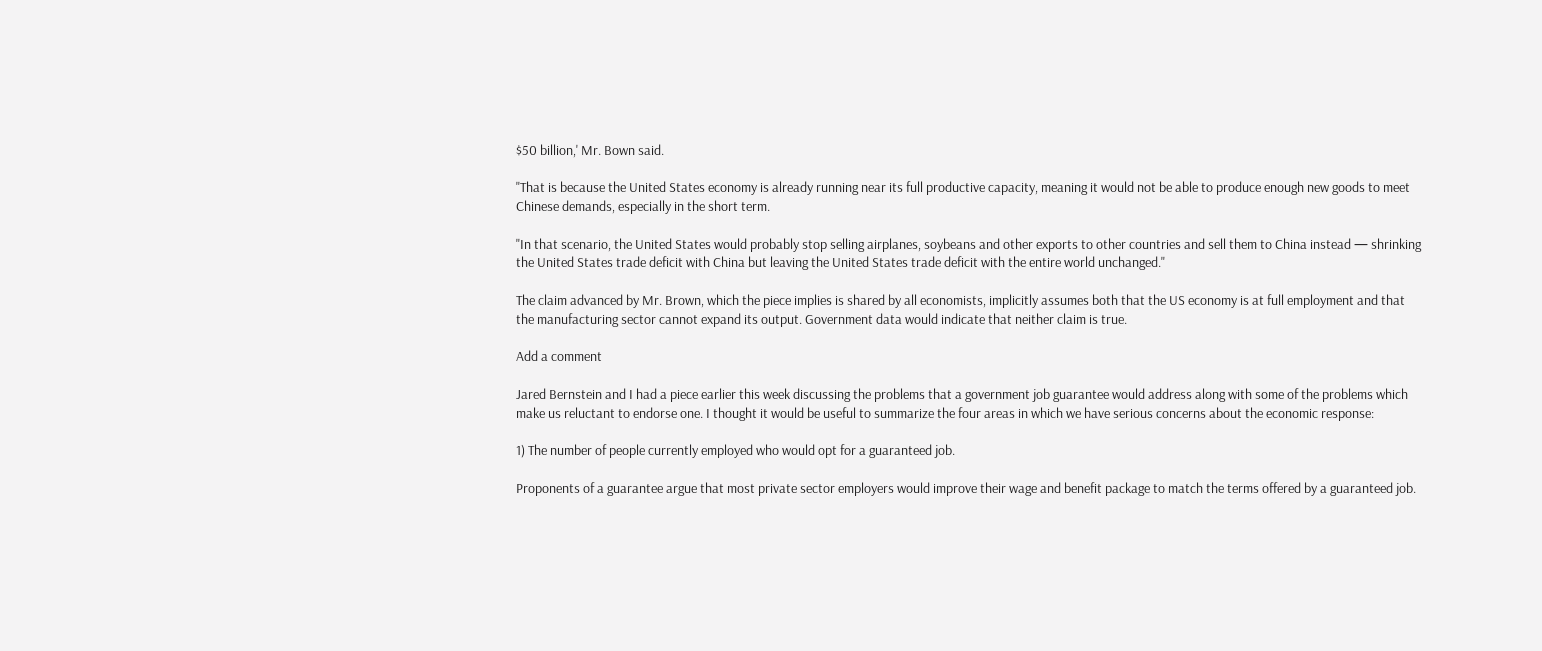$50 billion,' Mr. Bown said.

"That is because the United States economy is already running near its full productive capacity, meaning it would not be able to produce enough new goods to meet Chinese demands, especially in the short term.

"In that scenario, the United States would probably stop selling airplanes, soybeans and other exports to other countries and sell them to China instead — shrinking the United States trade deficit with China but leaving the United States trade deficit with the entire world unchanged."

The claim advanced by Mr. Brown, which the piece implies is shared by all economists, implicitly assumes both that the US economy is at full employment and that the manufacturing sector cannot expand its output. Government data would indicate that neither claim is true.

Add a comment

Jared Bernstein and I had a piece earlier this week discussing the problems that a government job guarantee would address along with some of the problems which make us reluctant to endorse one. I thought it would be useful to summarize the four areas in which we have serious concerns about the economic response:

1) The number of people currently employed who would opt for a guaranteed job.

Proponents of a guarantee argue that most private sector employers would improve their wage and benefit package to match the terms offered by a guaranteed job.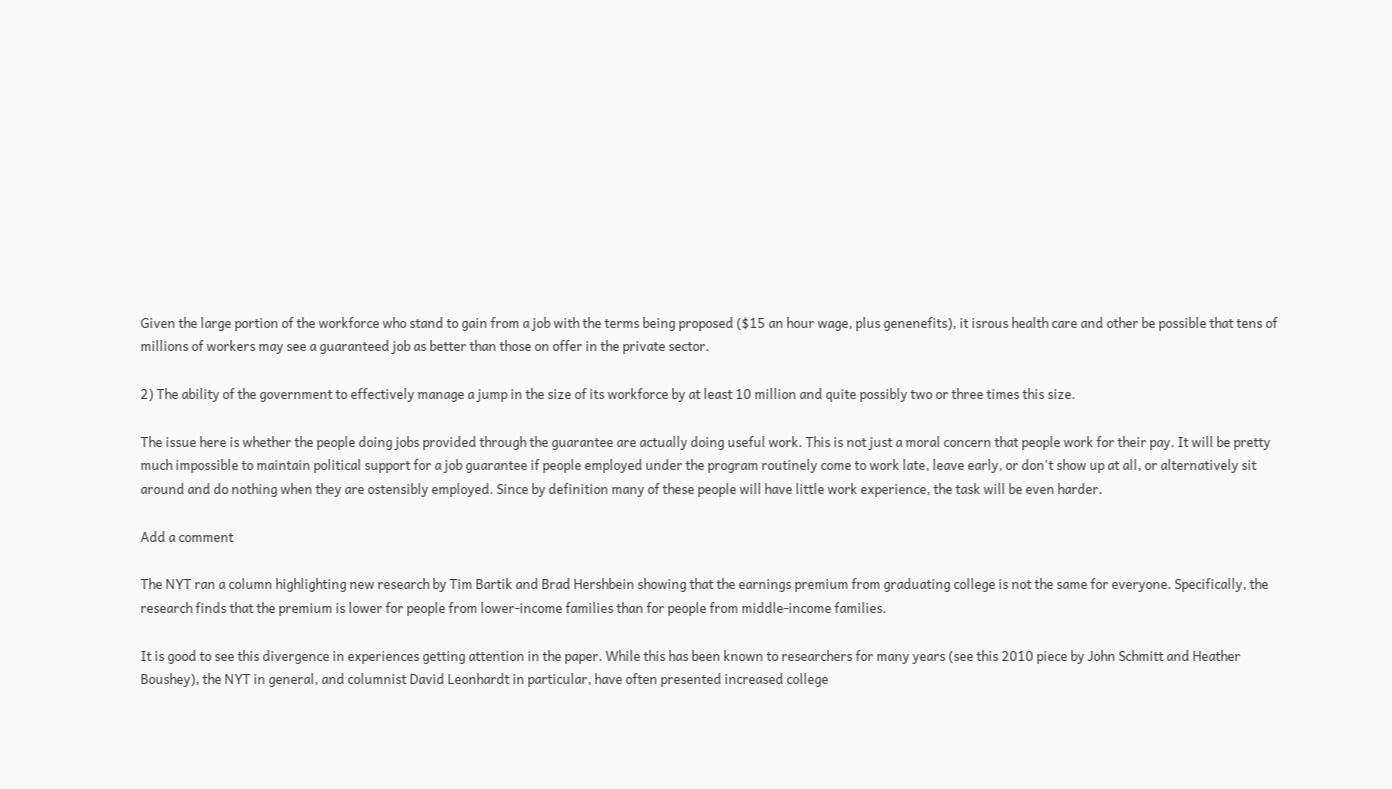Given the large portion of the workforce who stand to gain from a job with the terms being proposed ($15 an hour wage, plus genenefits), it isrous health care and other be possible that tens of millions of workers may see a guaranteed job as better than those on offer in the private sector.

2) The ability of the government to effectively manage a jump in the size of its workforce by at least 10 million and quite possibly two or three times this size.

The issue here is whether the people doing jobs provided through the guarantee are actually doing useful work. This is not just a moral concern that people work for their pay. It will be pretty much impossible to maintain political support for a job guarantee if people employed under the program routinely come to work late, leave early, or don't show up at all, or alternatively sit around and do nothing when they are ostensibly employed. Since by definition many of these people will have little work experience, the task will be even harder.

Add a comment

The NYT ran a column highlighting new research by Tim Bartik and Brad Hershbein showing that the earnings premium from graduating college is not the same for everyone. Specifically, the research finds that the premium is lower for people from lower-income families than for people from middle-income families.

It is good to see this divergence in experiences getting attention in the paper. While this has been known to researchers for many years (see this 2010 piece by John Schmitt and Heather Boushey), the NYT in general, and columnist David Leonhardt in particular, have often presented increased college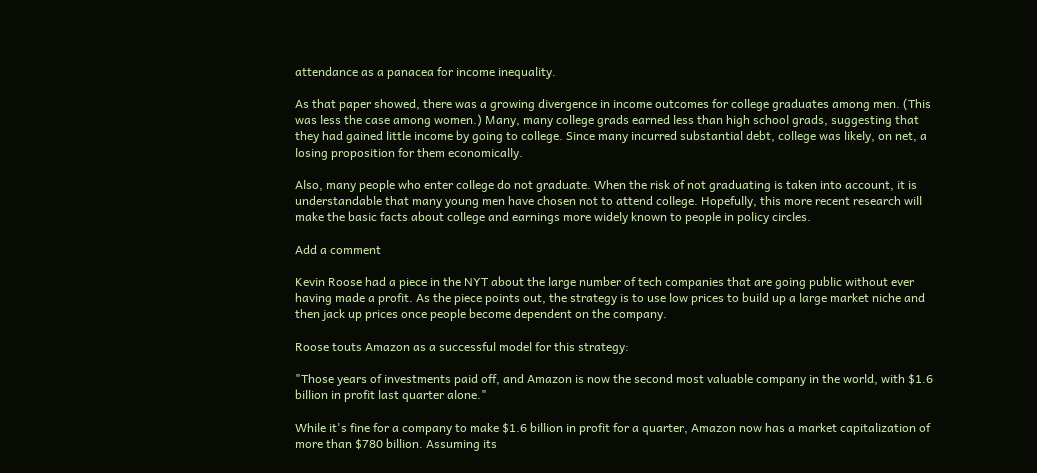attendance as a panacea for income inequality.

As that paper showed, there was a growing divergence in income outcomes for college graduates among men. (This was less the case among women.) Many, many college grads earned less than high school grads, suggesting that they had gained little income by going to college. Since many incurred substantial debt, college was likely, on net, a losing proposition for them economically.

Also, many people who enter college do not graduate. When the risk of not graduating is taken into account, it is understandable that many young men have chosen not to attend college. Hopefully, this more recent research will make the basic facts about college and earnings more widely known to people in policy circles.

Add a comment

Kevin Roose had a piece in the NYT about the large number of tech companies that are going public without ever having made a profit. As the piece points out, the strategy is to use low prices to build up a large market niche and then jack up prices once people become dependent on the company.

Roose touts Amazon as a successful model for this strategy:

"Those years of investments paid off, and Amazon is now the second most valuable company in the world, with $1.6 billion in profit last quarter alone."

While it's fine for a company to make $1.6 billion in profit for a quarter, Amazon now has a market capitalization of more than $780 billion. Assuming its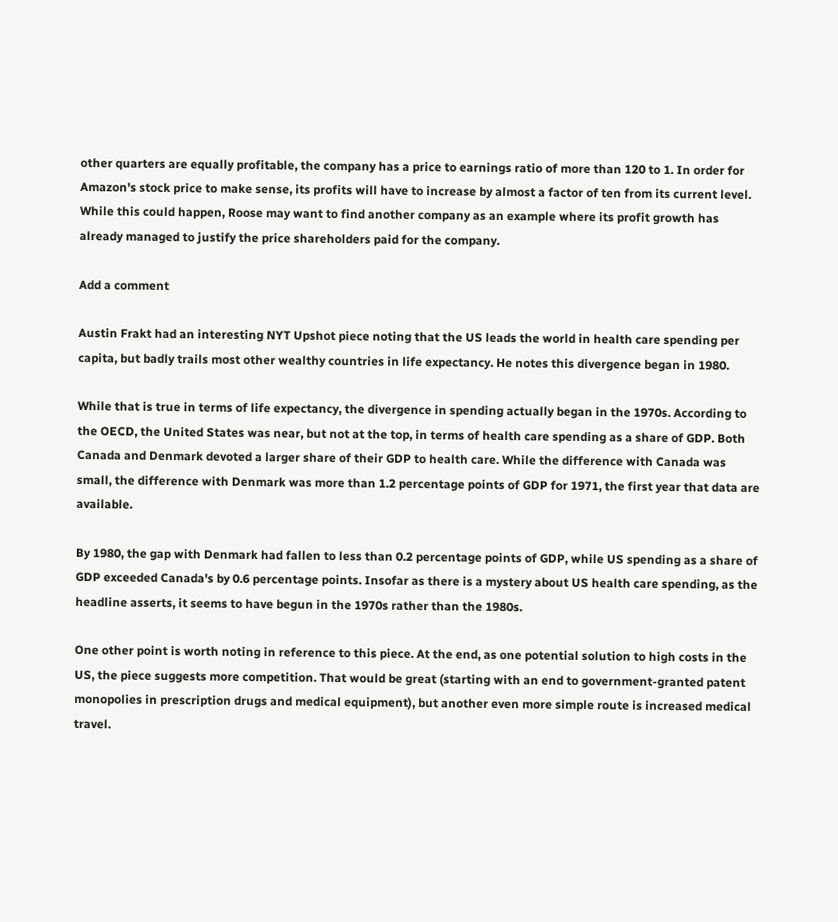other quarters are equally profitable, the company has a price to earnings ratio of more than 120 to 1. In order for Amazon's stock price to make sense, its profits will have to increase by almost a factor of ten from its current level. While this could happen, Roose may want to find another company as an example where its profit growth has already managed to justify the price shareholders paid for the company.

Add a comment

Austin Frakt had an interesting NYT Upshot piece noting that the US leads the world in health care spending per capita, but badly trails most other wealthy countries in life expectancy. He notes this divergence began in 1980.

While that is true in terms of life expectancy, the divergence in spending actually began in the 1970s. According to the OECD, the United States was near, but not at the top, in terms of health care spending as a share of GDP. Both Canada and Denmark devoted a larger share of their GDP to health care. While the difference with Canada was small, the difference with Denmark was more than 1.2 percentage points of GDP for 1971, the first year that data are available.

By 1980, the gap with Denmark had fallen to less than 0.2 percentage points of GDP, while US spending as a share of GDP exceeded Canada's by 0.6 percentage points. Insofar as there is a mystery about US health care spending, as the headline asserts, it seems to have begun in the 1970s rather than the 1980s.

One other point is worth noting in reference to this piece. At the end, as one potential solution to high costs in the US, the piece suggests more competition. That would be great (starting with an end to government-granted patent monopolies in prescription drugs and medical equipment), but another even more simple route is increased medical travel.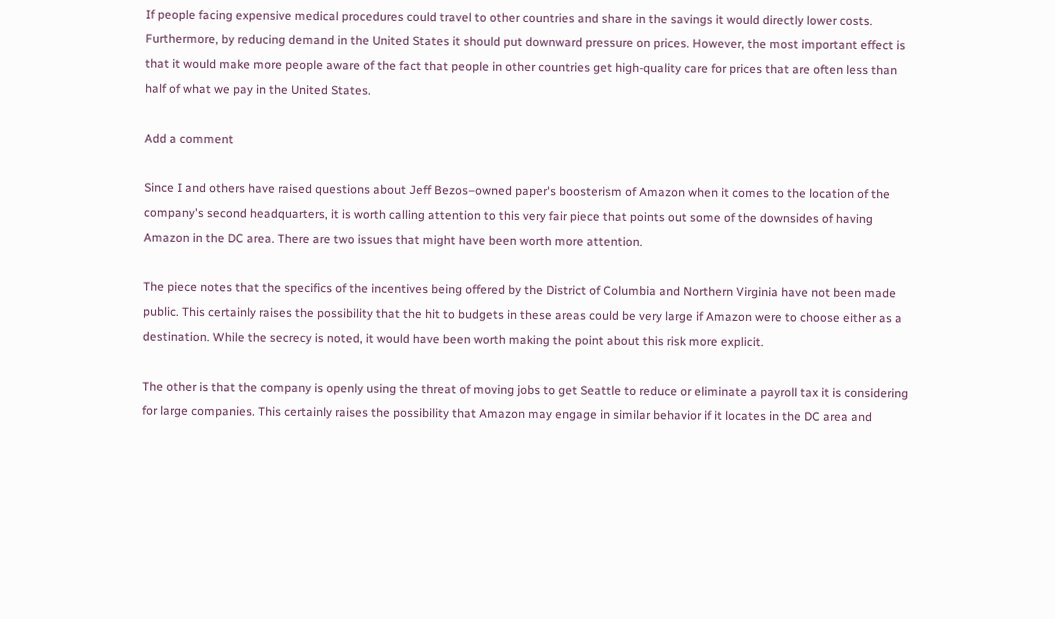If people facing expensive medical procedures could travel to other countries and share in the savings it would directly lower costs. Furthermore, by reducing demand in the United States it should put downward pressure on prices. However, the most important effect is that it would make more people aware of the fact that people in other countries get high-quality care for prices that are often less than half of what we pay in the United States.

Add a comment

Since I and others have raised questions about Jeff Bezos–owned paper's boosterism of Amazon when it comes to the location of the company's second headquarters, it is worth calling attention to this very fair piece that points out some of the downsides of having Amazon in the DC area. There are two issues that might have been worth more attention.

The piece notes that the specifics of the incentives being offered by the District of Columbia and Northern Virginia have not been made public. This certainly raises the possibility that the hit to budgets in these areas could be very large if Amazon were to choose either as a destination. While the secrecy is noted, it would have been worth making the point about this risk more explicit.

The other is that the company is openly using the threat of moving jobs to get Seattle to reduce or eliminate a payroll tax it is considering for large companies. This certainly raises the possibility that Amazon may engage in similar behavior if it locates in the DC area and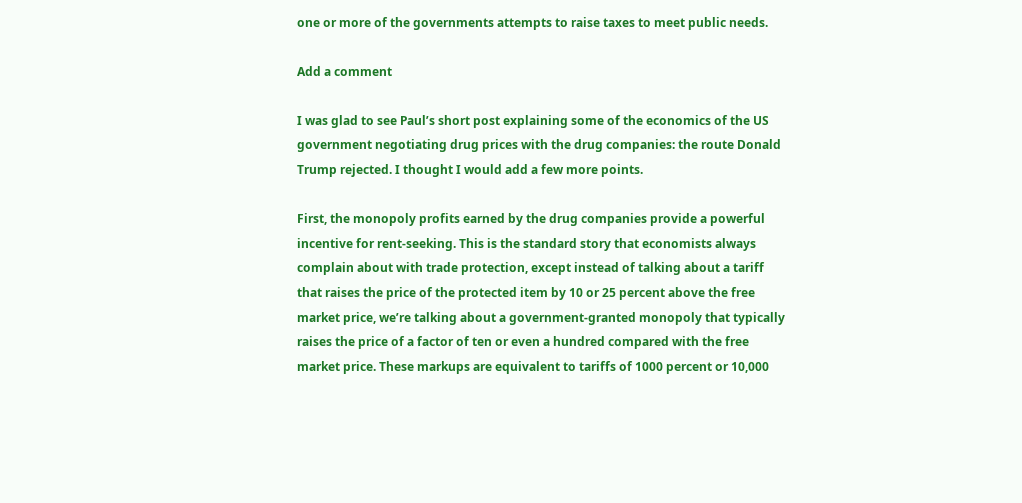one or more of the governments attempts to raise taxes to meet public needs.

Add a comment

I was glad to see Paul’s short post explaining some of the economics of the US government negotiating drug prices with the drug companies: the route Donald Trump rejected. I thought I would add a few more points.

First, the monopoly profits earned by the drug companies provide a powerful incentive for rent-seeking. This is the standard story that economists always complain about with trade protection, except instead of talking about a tariff that raises the price of the protected item by 10 or 25 percent above the free market price, we’re talking about a government-granted monopoly that typically raises the price of a factor of ten or even a hundred compared with the free market price. These markups are equivalent to tariffs of 1000 percent or 10,000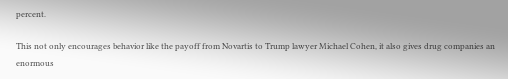percent.

This not only encourages behavior like the payoff from Novartis to Trump lawyer Michael Cohen, it also gives drug companies an enormous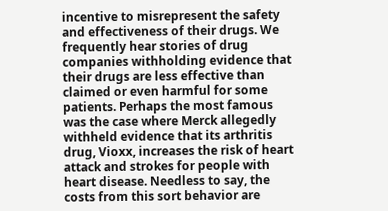incentive to misrepresent the safety and effectiveness of their drugs. We frequently hear stories of drug companies withholding evidence that their drugs are less effective than claimed or even harmful for some patients. Perhaps the most famous was the case where Merck allegedly withheld evidence that its arthritis drug, Vioxx, increases the risk of heart attack and strokes for people with heart disease. Needless to say, the costs from this sort behavior are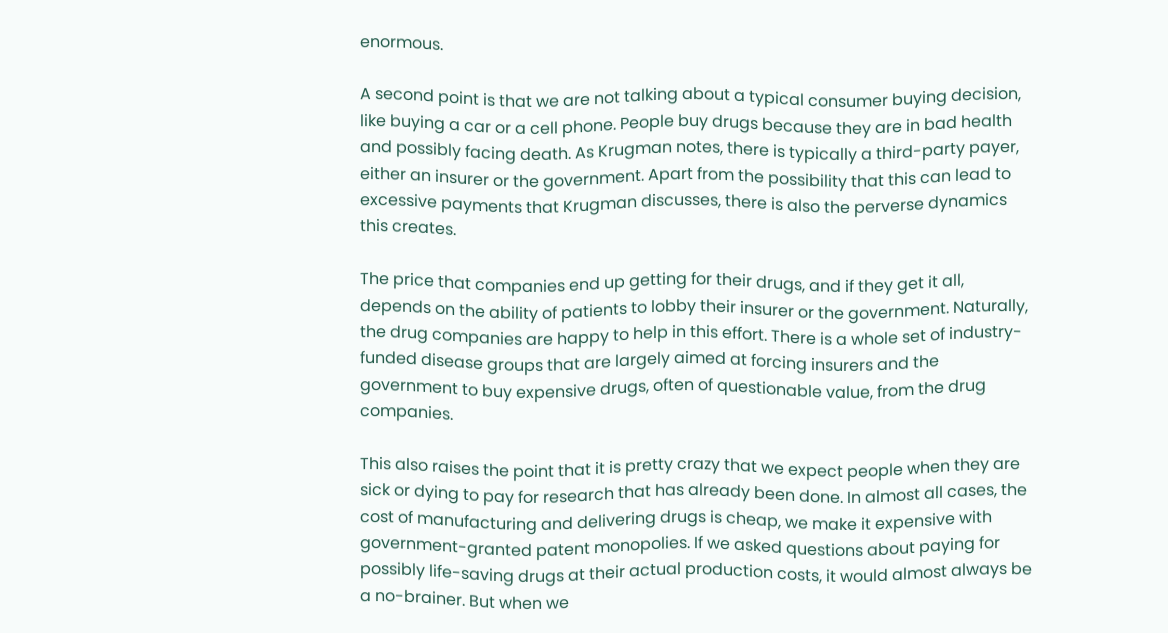enormous.

A second point is that we are not talking about a typical consumer buying decision, like buying a car or a cell phone. People buy drugs because they are in bad health and possibly facing death. As Krugman notes, there is typically a third-party payer, either an insurer or the government. Apart from the possibility that this can lead to excessive payments that Krugman discusses, there is also the perverse dynamics this creates.

The price that companies end up getting for their drugs, and if they get it all, depends on the ability of patients to lobby their insurer or the government. Naturally, the drug companies are happy to help in this effort. There is a whole set of industry-funded disease groups that are largely aimed at forcing insurers and the government to buy expensive drugs, often of questionable value, from the drug companies.

This also raises the point that it is pretty crazy that we expect people when they are sick or dying to pay for research that has already been done. In almost all cases, the cost of manufacturing and delivering drugs is cheap, we make it expensive with government-granted patent monopolies. If we asked questions about paying for possibly life-saving drugs at their actual production costs, it would almost always be a no-brainer. But when we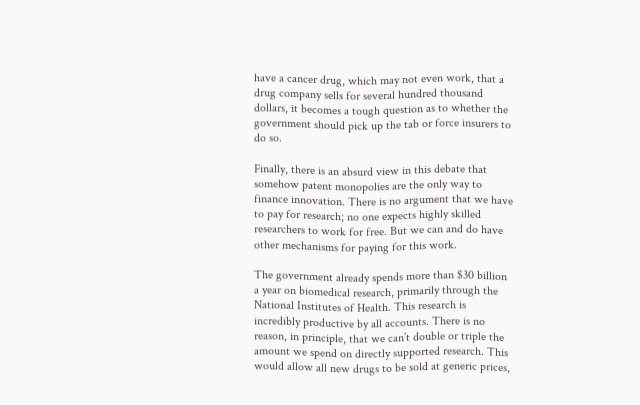have a cancer drug, which may not even work, that a drug company sells for several hundred thousand dollars, it becomes a tough question as to whether the government should pick up the tab or force insurers to do so.

Finally, there is an absurd view in this debate that somehow patent monopolies are the only way to finance innovation. There is no argument that we have to pay for research; no one expects highly skilled researchers to work for free. But we can and do have other mechanisms for paying for this work.

The government already spends more than $30 billion a year on biomedical research, primarily through the National Institutes of Health. This research is incredibly productive by all accounts. There is no reason, in principle, that we can’t double or triple the amount we spend on directly supported research. This would allow all new drugs to be sold at generic prices,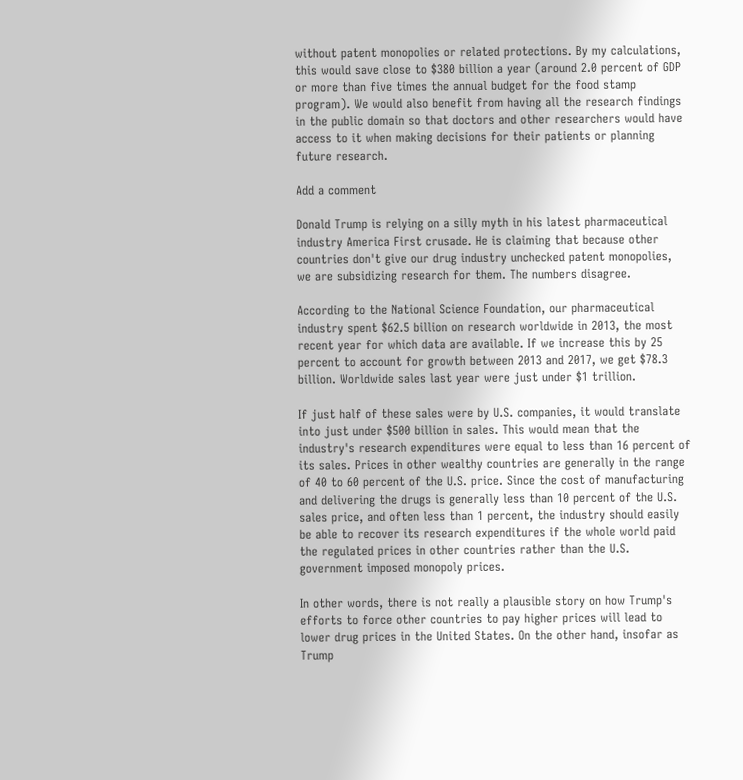without patent monopolies or related protections. By my calculations, this would save close to $380 billion a year (around 2.0 percent of GDP or more than five times the annual budget for the food stamp program). We would also benefit from having all the research findings in the public domain so that doctors and other researchers would have access to it when making decisions for their patients or planning future research.

Add a comment

Donald Trump is relying on a silly myth in his latest pharmaceutical industry America First crusade. He is claiming that because other countries don't give our drug industry unchecked patent monopolies, we are subsidizing research for them. The numbers disagree.

According to the National Science Foundation, our pharmaceutical industry spent $62.5 billion on research worldwide in 2013, the most recent year for which data are available. If we increase this by 25 percent to account for growth between 2013 and 2017, we get $78.3 billion. Worldwide sales last year were just under $1 trillion.

If just half of these sales were by U.S. companies, it would translate into just under $500 billion in sales. This would mean that the industry's research expenditures were equal to less than 16 percent of its sales. Prices in other wealthy countries are generally in the range of 40 to 60 percent of the U.S. price. Since the cost of manufacturing and delivering the drugs is generally less than 10 percent of the U.S. sales price, and often less than 1 percent, the industry should easily be able to recover its research expenditures if the whole world paid the regulated prices in other countries rather than the U.S. government imposed monopoly prices.

In other words, there is not really a plausible story on how Trump's efforts to force other countries to pay higher prices will lead to lower drug prices in the United States. On the other hand, insofar as Trump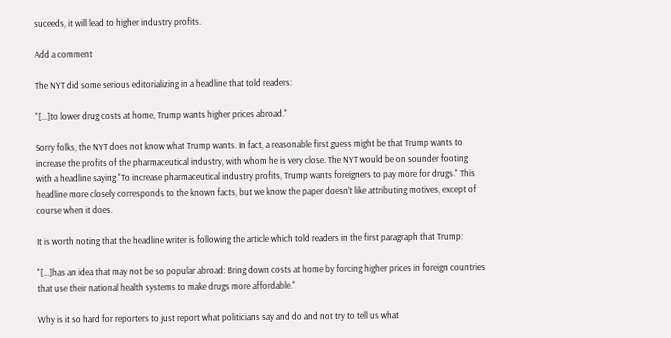suceeds, it will lead to higher industry profits.

Add a comment

The NYT did some serious editorializing in a headline that told readers:

"[...]to lower drug costs at home, Trump wants higher prices abroad."

Sorry folks, the NYT does not know what Trump wants. In fact, a reasonable first guess might be that Trump wants to increase the profits of the pharmaceutical industry, with whom he is very close. The NYT would be on sounder footing with a headline saying "To increase pharmaceutical industry profits, Trump wants foreigners to pay more for drugs." This headline more closely corresponds to the known facts, but we know the paper doesn't like attributing motives, except of course when it does.

It is worth noting that the headline writer is following the article which told readers in the first paragraph that Trump:

"[...]has an idea that may not be so popular abroad: Bring down costs at home by forcing higher prices in foreign countries that use their national health systems to make drugs more affordable."

Why is it so hard for reporters to just report what politicians say and do and not try to tell us what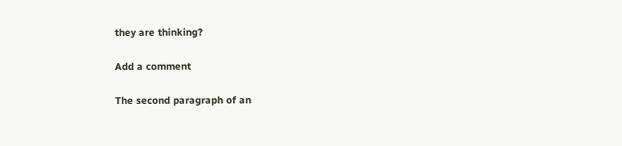they are thinking?

Add a comment

The second paragraph of an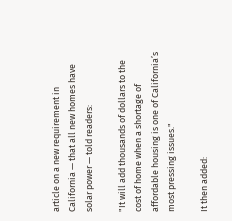article on a new requirement in California — that all new homes have solar power — told readers:

"It will add thousands of dollars to the cost of home when a shortage of affordable housing is one of California’s most pressing issues."

It then added: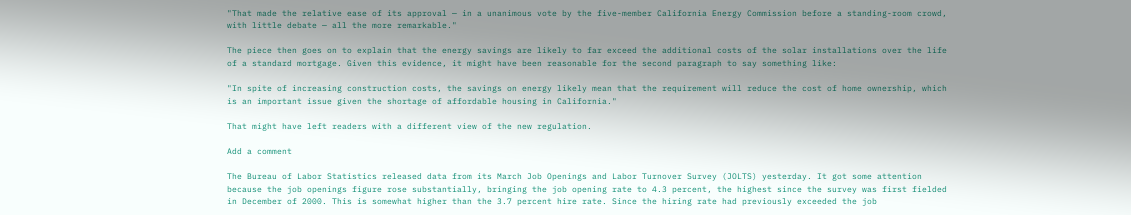"That made the relative ease of its approval — in a unanimous vote by the five-member California Energy Commission before a standing-room crowd, with little debate — all the more remarkable."

The piece then goes on to explain that the energy savings are likely to far exceed the additional costs of the solar installations over the life of a standard mortgage. Given this evidence, it might have been reasonable for the second paragraph to say something like:

"In spite of increasing construction costs, the savings on energy likely mean that the requirement will reduce the cost of home ownership, which is an important issue given the shortage of affordable housing in California."

That might have left readers with a different view of the new regulation.

Add a comment

The Bureau of Labor Statistics released data from its March Job Openings and Labor Turnover Survey (JOLTS) yesterday. It got some attention because the job openings figure rose substantially, bringing the job opening rate to 4.3 percent, the highest since the survey was first fielded in December of 2000. This is somewhat higher than the 3.7 percent hire rate. Since the hiring rate had previously exceeded the job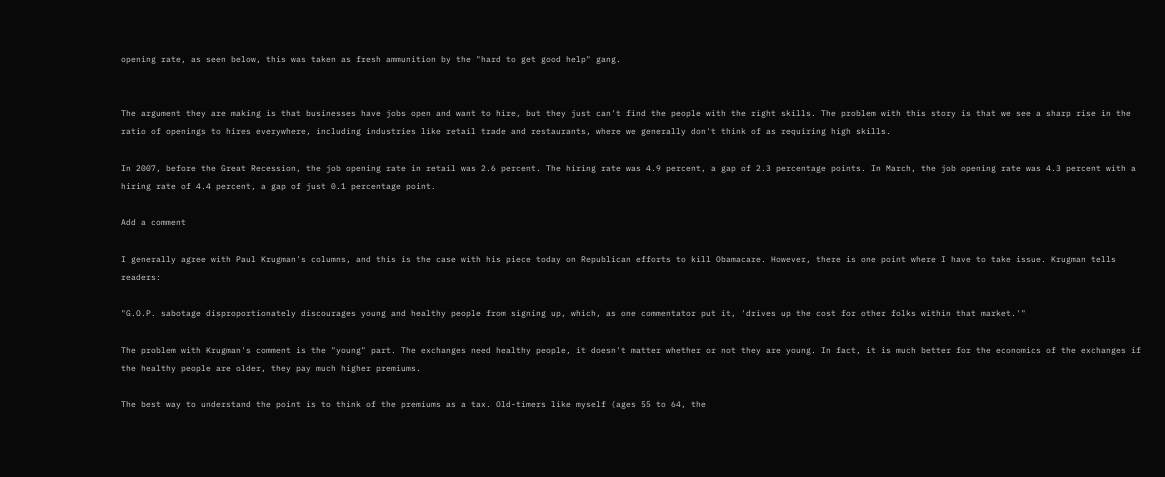opening rate, as seen below, this was taken as fresh ammunition by the "hard to get good help" gang.


The argument they are making is that businesses have jobs open and want to hire, but they just can't find the people with the right skills. The problem with this story is that we see a sharp rise in the ratio of openings to hires everywhere, including industries like retail trade and restaurants, where we generally don't think of as requiring high skills.

In 2007, before the Great Recession, the job opening rate in retail was 2.6 percent. The hiring rate was 4.9 percent, a gap of 2.3 percentage points. In March, the job opening rate was 4.3 percent with a hiring rate of 4.4 percent, a gap of just 0.1 percentage point.

Add a comment

I generally agree with Paul Krugman's columns, and this is the case with his piece today on Republican efforts to kill Obamacare. However, there is one point where I have to take issue. Krugman tells readers:

"G.O.P. sabotage disproportionately discourages young and healthy people from signing up, which, as one commentator put it, 'drives up the cost for other folks within that market.'"

The problem with Krugman's comment is the "young" part. The exchanges need healthy people, it doesn't matter whether or not they are young. In fact, it is much better for the economics of the exchanges if the healthy people are older, they pay much higher premiums.

The best way to understand the point is to think of the premiums as a tax. Old-timers like myself (ages 55 to 64, the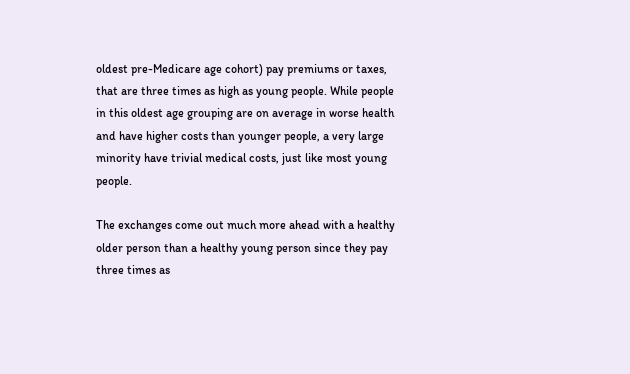oldest pre-Medicare age cohort) pay premiums or taxes, that are three times as high as young people. While people in this oldest age grouping are on average in worse health and have higher costs than younger people, a very large minority have trivial medical costs, just like most young people.

The exchanges come out much more ahead with a healthy older person than a healthy young person since they pay three times as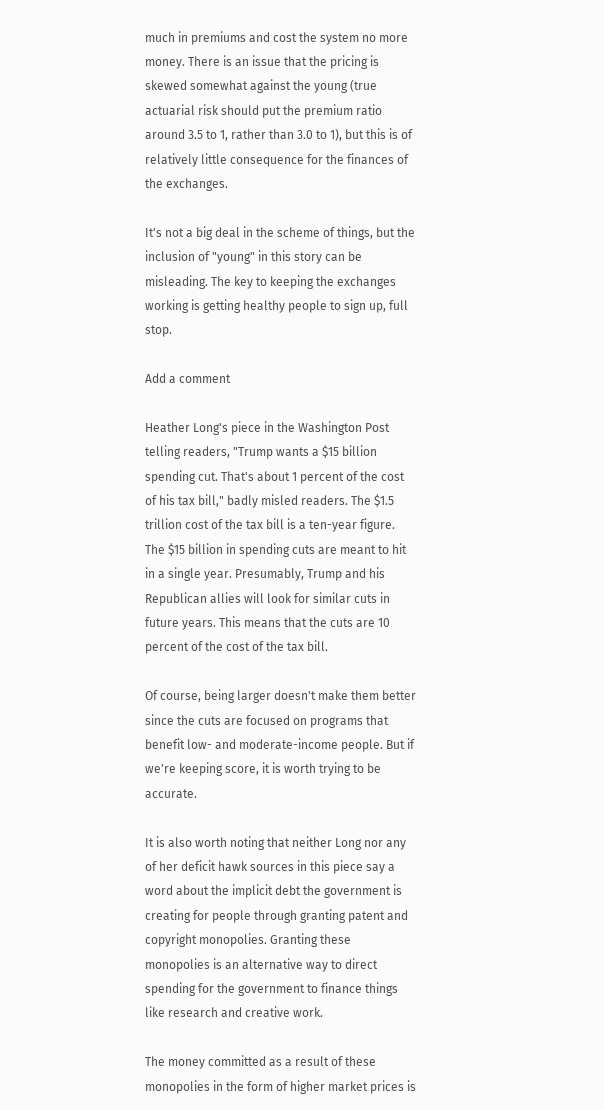much in premiums and cost the system no more money. There is an issue that the pricing is skewed somewhat against the young (true actuarial risk should put the premium ratio around 3.5 to 1, rather than 3.0 to 1), but this is of relatively little consequence for the finances of the exchanges.

It's not a big deal in the scheme of things, but the inclusion of "young" in this story can be misleading. The key to keeping the exchanges working is getting healthy people to sign up, full stop.

Add a comment

Heather Long's piece in the Washington Post telling readers, "Trump wants a $15 billion spending cut. That's about 1 percent of the cost of his tax bill," badly misled readers. The $1.5 trillion cost of the tax bill is a ten-year figure. The $15 billion in spending cuts are meant to hit in a single year. Presumably, Trump and his Republican allies will look for similar cuts in future years. This means that the cuts are 10 percent of the cost of the tax bill.

Of course, being larger doesn't make them better since the cuts are focused on programs that benefit low- and moderate-income people. But if we're keeping score, it is worth trying to be accurate.

It is also worth noting that neither Long nor any of her deficit hawk sources in this piece say a word about the implicit debt the government is creating for people through granting patent and copyright monopolies. Granting these monopolies is an alternative way to direct spending for the government to finance things like research and creative work.

The money committed as a result of these monopolies in the form of higher market prices is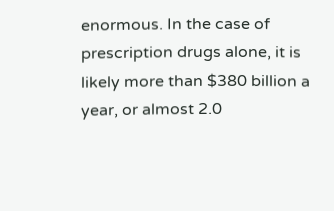enormous. In the case of prescription drugs alone, it is likely more than $380 billion a year, or almost 2.0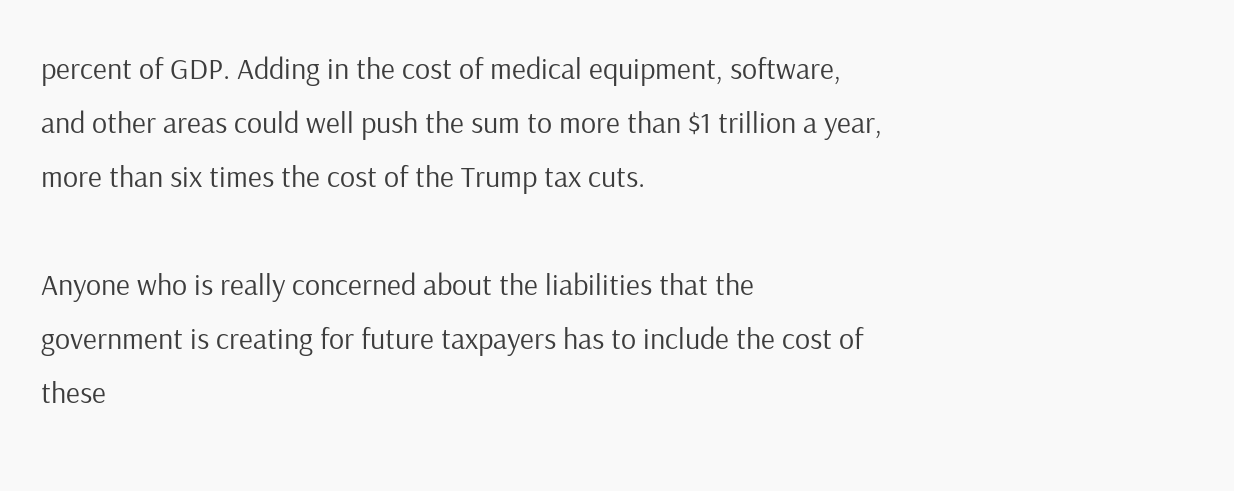percent of GDP. Adding in the cost of medical equipment, software, and other areas could well push the sum to more than $1 trillion a year, more than six times the cost of the Trump tax cuts.

Anyone who is really concerned about the liabilities that the government is creating for future taxpayers has to include the cost of these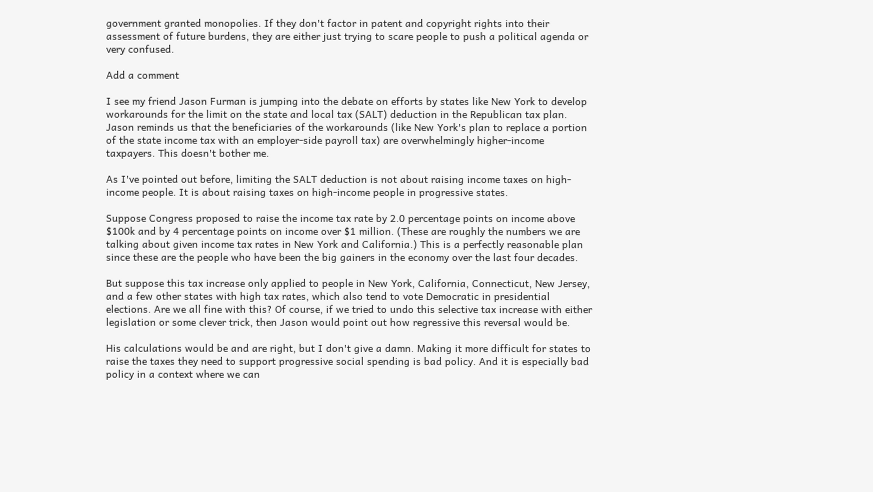government granted monopolies. If they don't factor in patent and copyright rights into their assessment of future burdens, they are either just trying to scare people to push a political agenda or very confused.

Add a comment

I see my friend Jason Furman is jumping into the debate on efforts by states like New York to develop workarounds for the limit on the state and local tax (SALT) deduction in the Republican tax plan. Jason reminds us that the beneficiaries of the workarounds (like New York's plan to replace a portion of the state income tax with an employer-side payroll tax) are overwhelmingly higher-income taxpayers. This doesn't bother me.

As I've pointed out before, limiting the SALT deduction is not about raising income taxes on high-income people. It is about raising taxes on high-income people in progressive states.

Suppose Congress proposed to raise the income tax rate by 2.0 percentage points on income above $100k and by 4 percentage points on income over $1 million. (These are roughly the numbers we are talking about given income tax rates in New York and California.) This is a perfectly reasonable plan since these are the people who have been the big gainers in the economy over the last four decades.

But suppose this tax increase only applied to people in New York, California, Connecticut, New Jersey, and a few other states with high tax rates, which also tend to vote Democratic in presidential elections. Are we all fine with this? Of course, if we tried to undo this selective tax increase with either legislation or some clever trick, then Jason would point out how regressive this reversal would be.

His calculations would be and are right, but I don't give a damn. Making it more difficult for states to raise the taxes they need to support progressive social spending is bad policy. And it is especially bad policy in a context where we can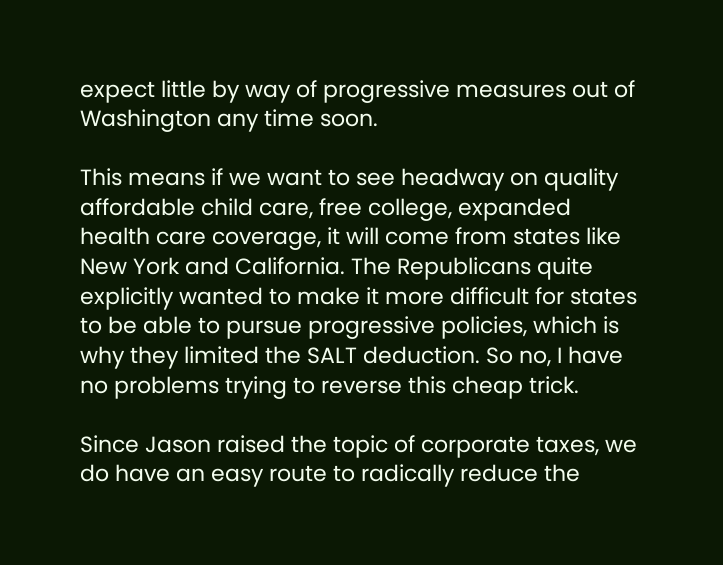expect little by way of progressive measures out of Washington any time soon.

This means if we want to see headway on quality affordable child care, free college, expanded health care coverage, it will come from states like New York and California. The Republicans quite explicitly wanted to make it more difficult for states to be able to pursue progressive policies, which is why they limited the SALT deduction. So no, I have no problems trying to reverse this cheap trick.

Since Jason raised the topic of corporate taxes, we do have an easy route to radically reduce the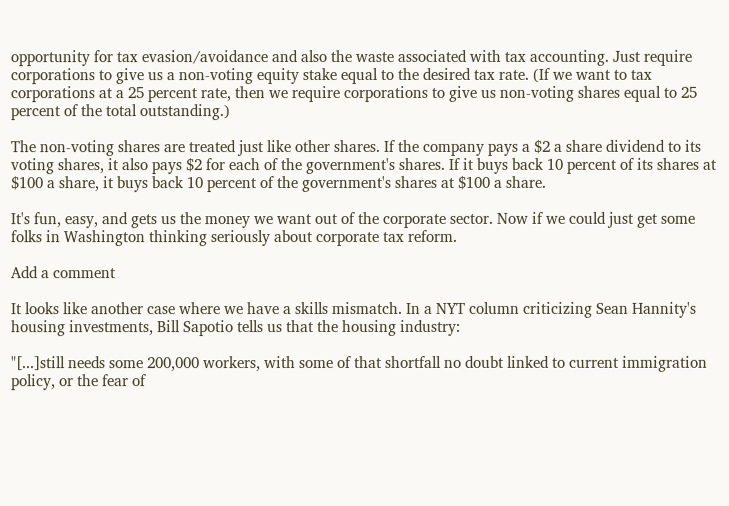opportunity for tax evasion/avoidance and also the waste associated with tax accounting. Just require corporations to give us a non-voting equity stake equal to the desired tax rate. (If we want to tax corporations at a 25 percent rate, then we require corporations to give us non-voting shares equal to 25 percent of the total outstanding.)

The non-voting shares are treated just like other shares. If the company pays a $2 a share dividend to its voting shares, it also pays $2 for each of the government's shares. If it buys back 10 percent of its shares at $100 a share, it buys back 10 percent of the government's shares at $100 a share.

It's fun, easy, and gets us the money we want out of the corporate sector. Now if we could just get some folks in Washington thinking seriously about corporate tax reform.

Add a comment

It looks like another case where we have a skills mismatch. In a NYT column criticizing Sean Hannity's housing investments, Bill Sapotio tells us that the housing industry:

"[...]still needs some 200,000 workers, with some of that shortfall no doubt linked to current immigration policy, or the fear of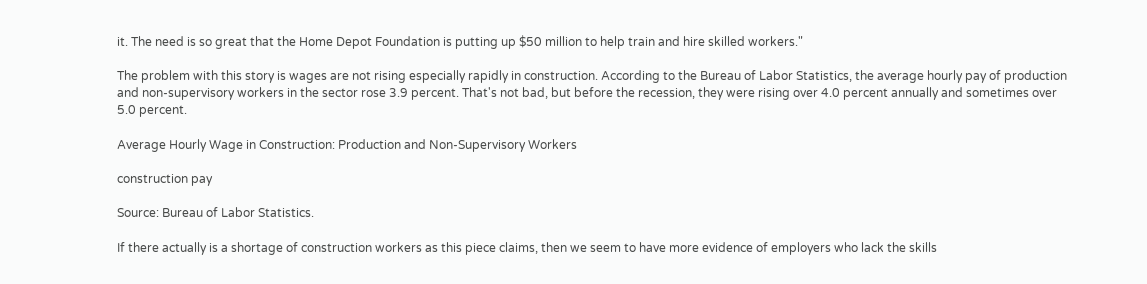it. The need is so great that the Home Depot Foundation is putting up $50 million to help train and hire skilled workers."

The problem with this story is wages are not rising especially rapidly in construction. According to the Bureau of Labor Statistics, the average hourly pay of production and non-supervisory workers in the sector rose 3.9 percent. That's not bad, but before the recession, they were rising over 4.0 percent annually and sometimes over 5.0 percent.

Average Hourly Wage in Construction: Production and Non-Supervisory Workers

construction pay

Source: Bureau of Labor Statistics.

If there actually is a shortage of construction workers as this piece claims, then we seem to have more evidence of employers who lack the skills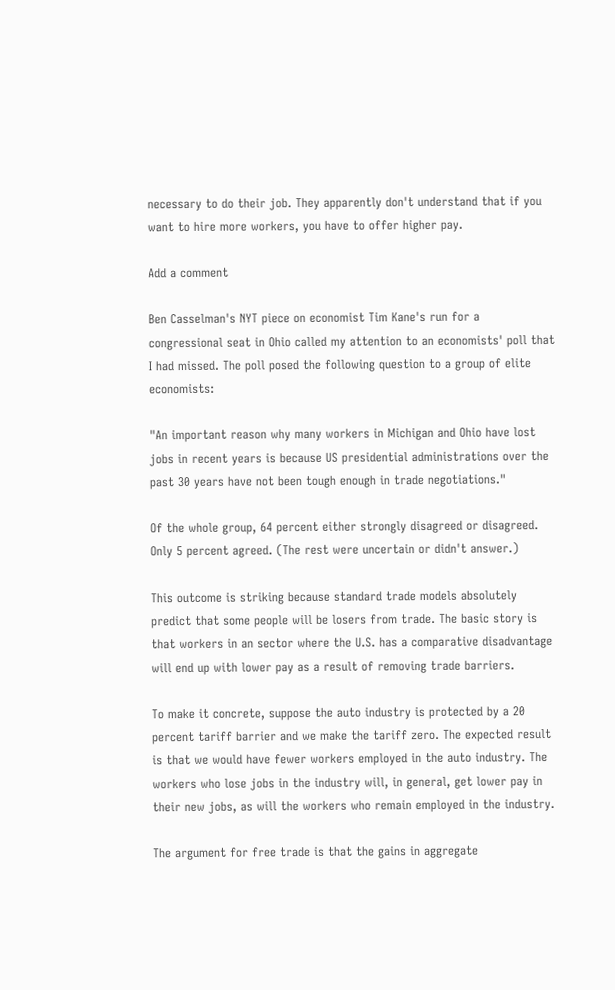necessary to do their job. They apparently don't understand that if you want to hire more workers, you have to offer higher pay.

Add a comment

Ben Casselman's NYT piece on economist Tim Kane's run for a congressional seat in Ohio called my attention to an economists' poll that I had missed. The poll posed the following question to a group of elite economists:

"An important reason why many workers in Michigan and Ohio have lost jobs in recent years is because US presidential administrations over the past 30 years have not been tough enough in trade negotiations."

Of the whole group, 64 percent either strongly disagreed or disagreed. Only 5 percent agreed. (The rest were uncertain or didn't answer.)

This outcome is striking because standard trade models absolutely predict that some people will be losers from trade. The basic story is that workers in an sector where the U.S. has a comparative disadvantage will end up with lower pay as a result of removing trade barriers.

To make it concrete, suppose the auto industry is protected by a 20 percent tariff barrier and we make the tariff zero. The expected result is that we would have fewer workers employed in the auto industry. The workers who lose jobs in the industry will, in general, get lower pay in their new jobs, as will the workers who remain employed in the industry.

The argument for free trade is that the gains in aggregate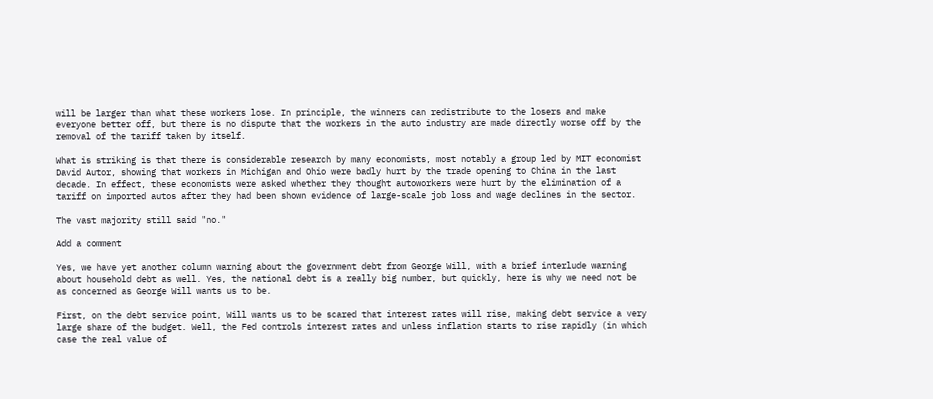will be larger than what these workers lose. In principle, the winners can redistribute to the losers and make everyone better off, but there is no dispute that the workers in the auto industry are made directly worse off by the removal of the tariff taken by itself.

What is striking is that there is considerable research by many economists, most notably a group led by MIT economist David Autor, showing that workers in Michigan and Ohio were badly hurt by the trade opening to China in the last decade. In effect, these economists were asked whether they thought autoworkers were hurt by the elimination of a tariff on imported autos after they had been shown evidence of large-scale job loss and wage declines in the sector.

The vast majority still said "no."

Add a comment

Yes, we have yet another column warning about the government debt from George Will, with a brief interlude warning about household debt as well. Yes, the national debt is a really big number, but quickly, here is why we need not be as concerned as George Will wants us to be.

First, on the debt service point, Will wants us to be scared that interest rates will rise, making debt service a very large share of the budget. Well, the Fed controls interest rates and unless inflation starts to rise rapidly (in which case the real value of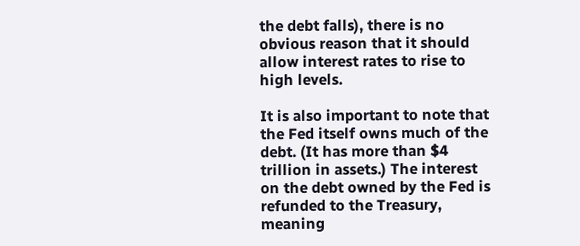the debt falls), there is no obvious reason that it should allow interest rates to rise to high levels.

It is also important to note that the Fed itself owns much of the debt. (It has more than $4 trillion in assets.) The interest on the debt owned by the Fed is refunded to the Treasury, meaning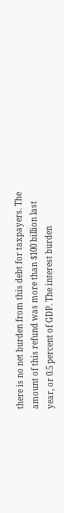there is no net burden from this debt for taxpayers. The amount of this refund was more than $100 billion last year, or 0.5 percent of GDP. The interest burden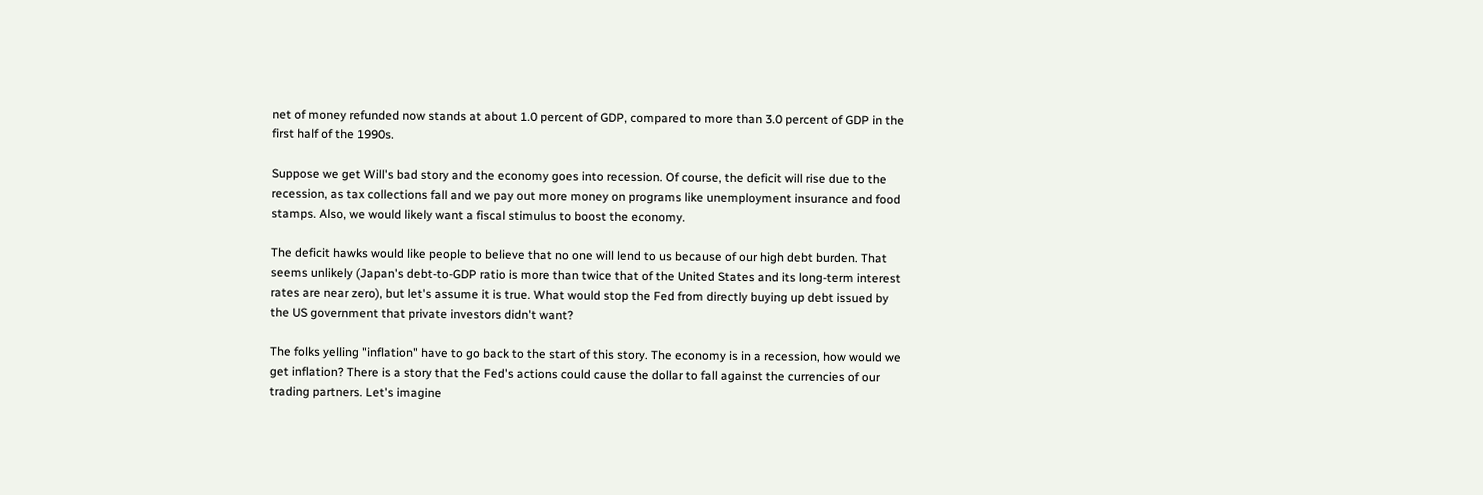net of money refunded now stands at about 1.0 percent of GDP, compared to more than 3.0 percent of GDP in the first half of the 1990s.

Suppose we get Will's bad story and the economy goes into recession. Of course, the deficit will rise due to the recession, as tax collections fall and we pay out more money on programs like unemployment insurance and food stamps. Also, we would likely want a fiscal stimulus to boost the economy.

The deficit hawks would like people to believe that no one will lend to us because of our high debt burden. That seems unlikely (Japan's debt-to-GDP ratio is more than twice that of the United States and its long-term interest rates are near zero), but let's assume it is true. What would stop the Fed from directly buying up debt issued by the US government that private investors didn't want?

The folks yelling "inflation" have to go back to the start of this story. The economy is in a recession, how would we get inflation? There is a story that the Fed's actions could cause the dollar to fall against the currencies of our trading partners. Let's imagine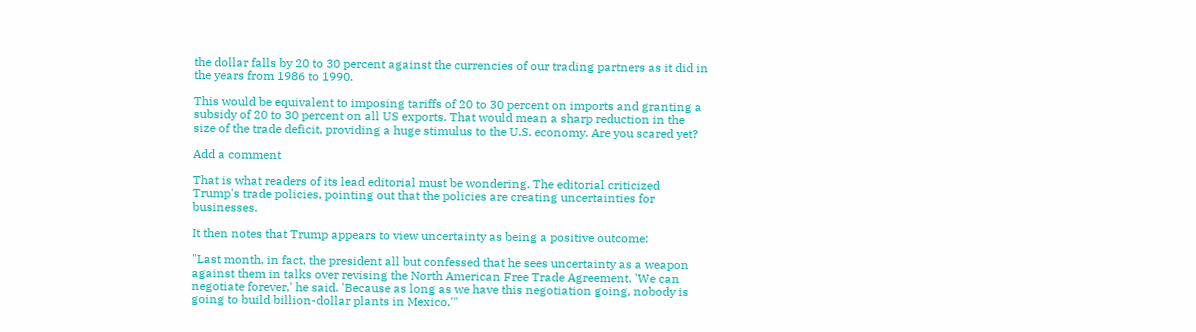the dollar falls by 20 to 30 percent against the currencies of our trading partners as it did in the years from 1986 to 1990.

This would be equivalent to imposing tariffs of 20 to 30 percent on imports and granting a subsidy of 20 to 30 percent on all US exports. That would mean a sharp reduction in the size of the trade deficit, providing a huge stimulus to the U.S. economy. Are you scared yet?

Add a comment

That is what readers of its lead editorial must be wondering. The editorial criticized Trump's trade policies, pointing out that the policies are creating uncertainties for businesses.

It then notes that Trump appears to view uncertainty as being a positive outcome:

"Last month, in fact, the president all but confessed that he sees uncertainty as a weapon against them in talks over revising the North American Free Trade Agreement. 'We can negotiate forever,' he said. 'Because as long as we have this negotiation going, nobody is going to build billion-dollar plants in Mexico.'"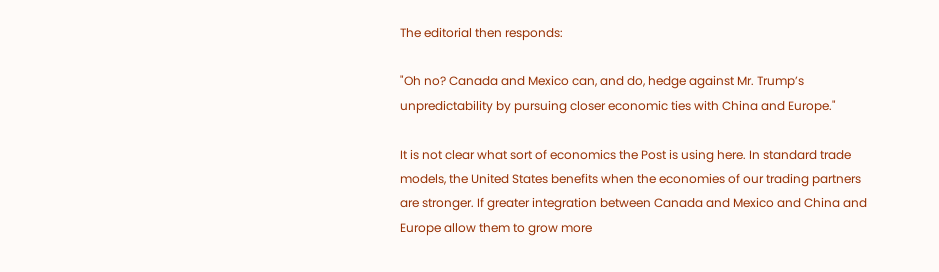The editorial then responds:

"Oh no? Canada and Mexico can, and do, hedge against Mr. Trump’s unpredictability by pursuing closer economic ties with China and Europe."

It is not clear what sort of economics the Post is using here. In standard trade models, the United States benefits when the economies of our trading partners are stronger. If greater integration between Canada and Mexico and China and Europe allow them to grow more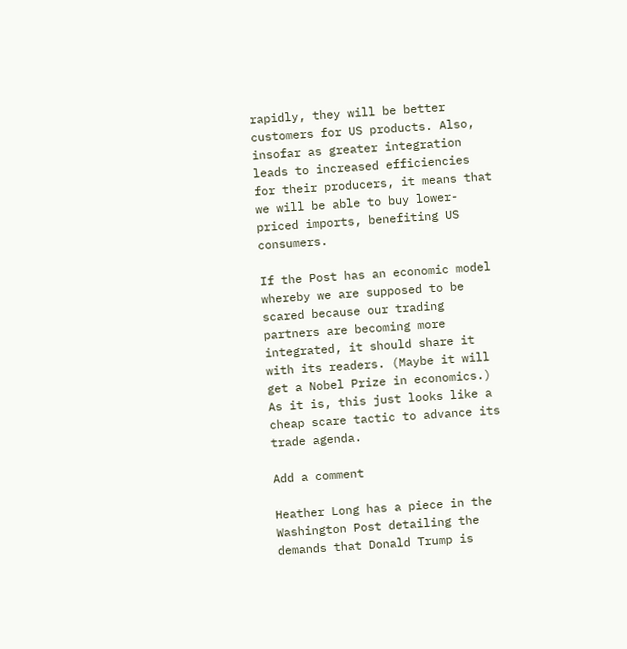rapidly, they will be better customers for US products. Also, insofar as greater integration leads to increased efficiencies for their producers, it means that we will be able to buy lower-priced imports, benefiting US consumers.

If the Post has an economic model whereby we are supposed to be scared because our trading partners are becoming more integrated, it should share it with its readers. (Maybe it will get a Nobel Prize in economics.) As it is, this just looks like a cheap scare tactic to advance its trade agenda.

Add a comment

Heather Long has a piece in the Washington Post detailing the demands that Donald Trump is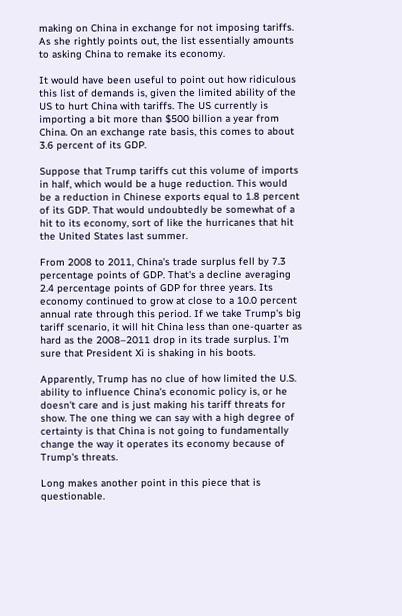making on China in exchange for not imposing tariffs. As she rightly points out, the list essentially amounts to asking China to remake its economy.

It would have been useful to point out how ridiculous this list of demands is, given the limited ability of the US to hurt China with tariffs. The US currently is importing a bit more than $500 billion a year from China. On an exchange rate basis, this comes to about 3.6 percent of its GDP.

Suppose that Trump tariffs cut this volume of imports in half, which would be a huge reduction. This would be a reduction in Chinese exports equal to 1.8 percent of its GDP. That would undoubtedly be somewhat of a hit to its economy, sort of like the hurricanes that hit the United States last summer.

From 2008 to 2011, China's trade surplus fell by 7.3 percentage points of GDP. That's a decline averaging 2.4 percentage points of GDP for three years. Its economy continued to grow at close to a 10.0 percent annual rate through this period. If we take Trump's big tariff scenario, it will hit China less than one-quarter as hard as the 2008–2011 drop in its trade surplus. I'm sure that President Xi is shaking in his boots.

Apparently, Trump has no clue of how limited the U.S. ability to influence China's economic policy is, or he doesn't care and is just making his tariff threats for show. The one thing we can say with a high degree of certainty is that China is not going to fundamentally change the way it operates its economy because of Trump's threats.

Long makes another point in this piece that is questionable.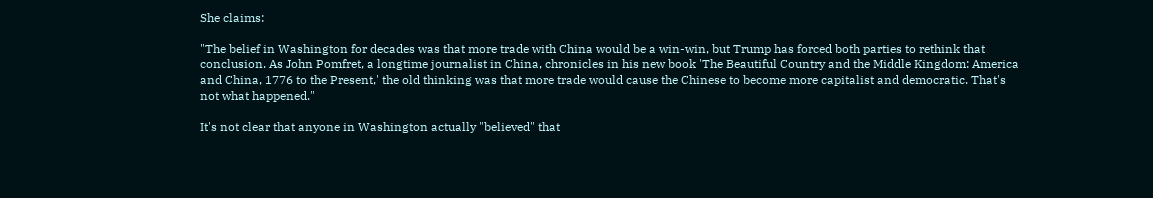She claims:

"The belief in Washington for decades was that more trade with China would be a win-win, but Trump has forced both parties to rethink that conclusion. As John Pomfret, a longtime journalist in China, chronicles in his new book 'The Beautiful Country and the Middle Kingdom: America and China, 1776 to the Present,' the old thinking was that more trade would cause the Chinese to become more capitalist and democratic. That's not what happened."

It's not clear that anyone in Washington actually "believed" that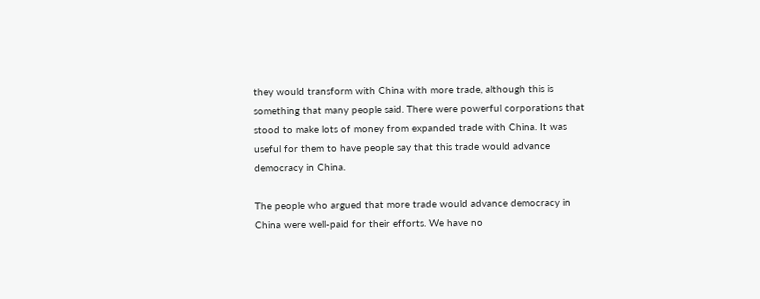they would transform with China with more trade, although this is something that many people said. There were powerful corporations that stood to make lots of money from expanded trade with China. It was useful for them to have people say that this trade would advance democracy in China.

The people who argued that more trade would advance democracy in China were well-paid for their efforts. We have no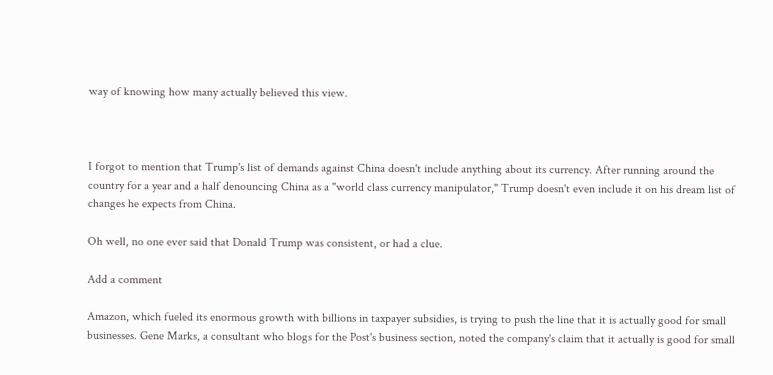way of knowing how many actually believed this view.



I forgot to mention that Trump's list of demands against China doesn't include anything about its currency. After running around the country for a year and a half denouncing China as a "world class currency manipulator," Trump doesn't even include it on his dream list of changes he expects from China.

Oh well, no one ever said that Donald Trump was consistent, or had a clue.

Add a comment

Amazon, which fueled its enormous growth with billions in taxpayer subsidies, is trying to push the line that it is actually good for small businesses. Gene Marks, a consultant who blogs for the Post's business section, noted the company's claim that it actually is good for small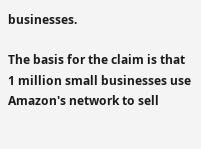businesses.

The basis for the claim is that 1 million small businesses use Amazon's network to sell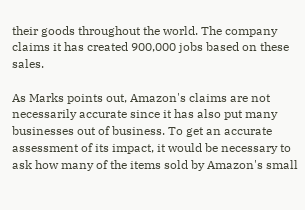their goods throughout the world. The company claims it has created 900,000 jobs based on these sales.

As Marks points out, Amazon's claims are not necessarily accurate since it has also put many businesses out of business. To get an accurate assessment of its impact, it would be necessary to ask how many of the items sold by Amazon's small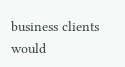business clients would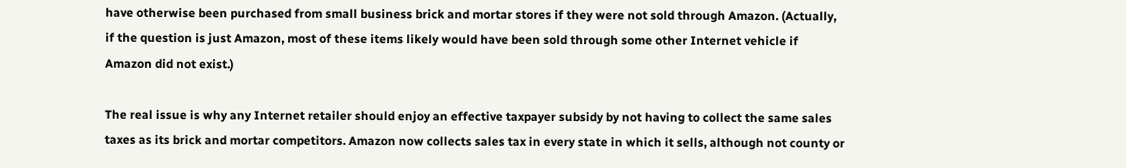have otherwise been purchased from small business brick and mortar stores if they were not sold through Amazon. (Actually, if the question is just Amazon, most of these items likely would have been sold through some other Internet vehicle if Amazon did not exist.)

The real issue is why any Internet retailer should enjoy an effective taxpayer subsidy by not having to collect the same sales taxes as its brick and mortar competitors. Amazon now collects sales tax in every state in which it sells, although not county or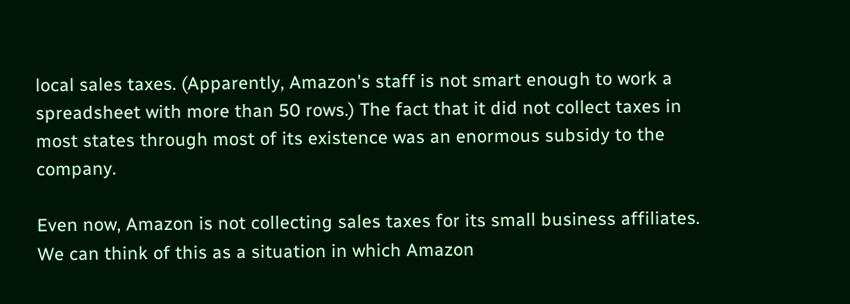local sales taxes. (Apparently, Amazon's staff is not smart enough to work a spreadsheet with more than 50 rows.) The fact that it did not collect taxes in most states through most of its existence was an enormous subsidy to the company.

Even now, Amazon is not collecting sales taxes for its small business affiliates. We can think of this as a situation in which Amazon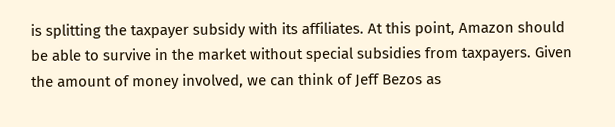is splitting the taxpayer subsidy with its affiliates. At this point, Amazon should be able to survive in the market without special subsidies from taxpayers. Given the amount of money involved, we can think of Jeff Bezos as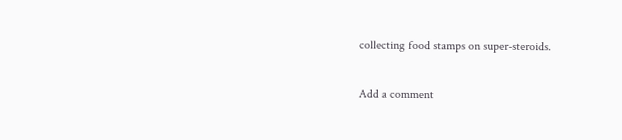collecting food stamps on super-steroids.

Add a comment